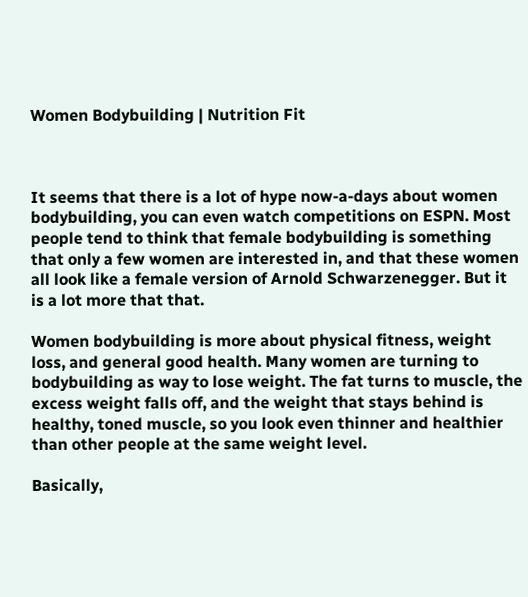Women Bodybuilding | Nutrition Fit



It seems that there is a lot of hype now-a-days about women bodybuilding, you can even watch competitions on ESPN. Most people tend to think that female bodybuilding is something that only a few women are interested in, and that these women all look like a female version of Arnold Schwarzenegger. But it is a lot more that that.

Women bodybuilding is more about physical fitness, weight loss, and general good health. Many women are turning to bodybuilding as way to lose weight. The fat turns to muscle, the excess weight falls off, and the weight that stays behind is healthy, toned muscle, so you look even thinner and healthier than other people at the same weight level.

Basically,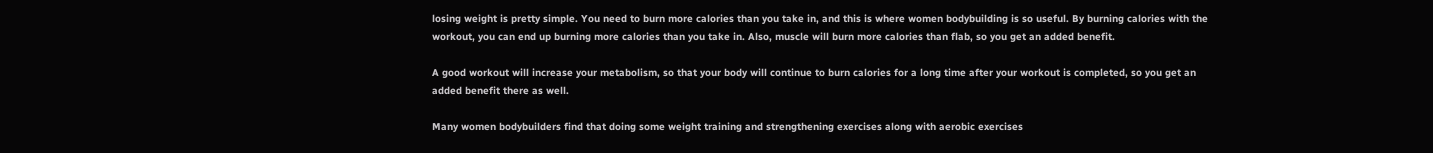losing weight is pretty simple. You need to burn more calories than you take in, and this is where women bodybuilding is so useful. By burning calories with the workout, you can end up burning more calories than you take in. Also, muscle will burn more calories than flab, so you get an added benefit.

A good workout will increase your metabolism, so that your body will continue to burn calories for a long time after your workout is completed, so you get an added benefit there as well.

Many women bodybuilders find that doing some weight training and strengthening exercises along with aerobic exercises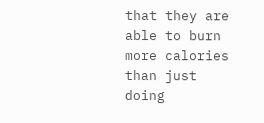that they are able to burn more calories than just doing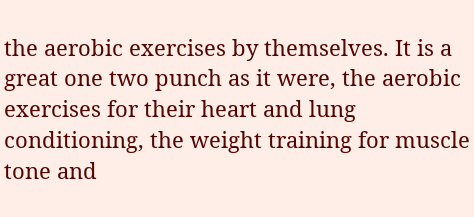the aerobic exercises by themselves. It is a great one two punch as it were, the aerobic exercises for their heart and lung conditioning, the weight training for muscle tone and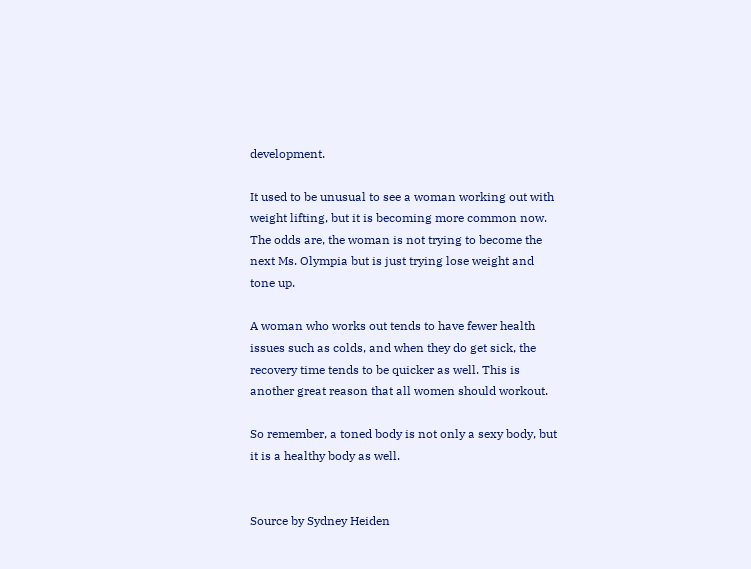development.

It used to be unusual to see a woman working out with weight lifting, but it is becoming more common now. The odds are, the woman is not trying to become the next Ms. Olympia but is just trying lose weight and tone up.

A woman who works out tends to have fewer health issues such as colds, and when they do get sick, the recovery time tends to be quicker as well. This is another great reason that all women should workout.

So remember, a toned body is not only a sexy body, but it is a healthy body as well.


Source by Sydney Heiden